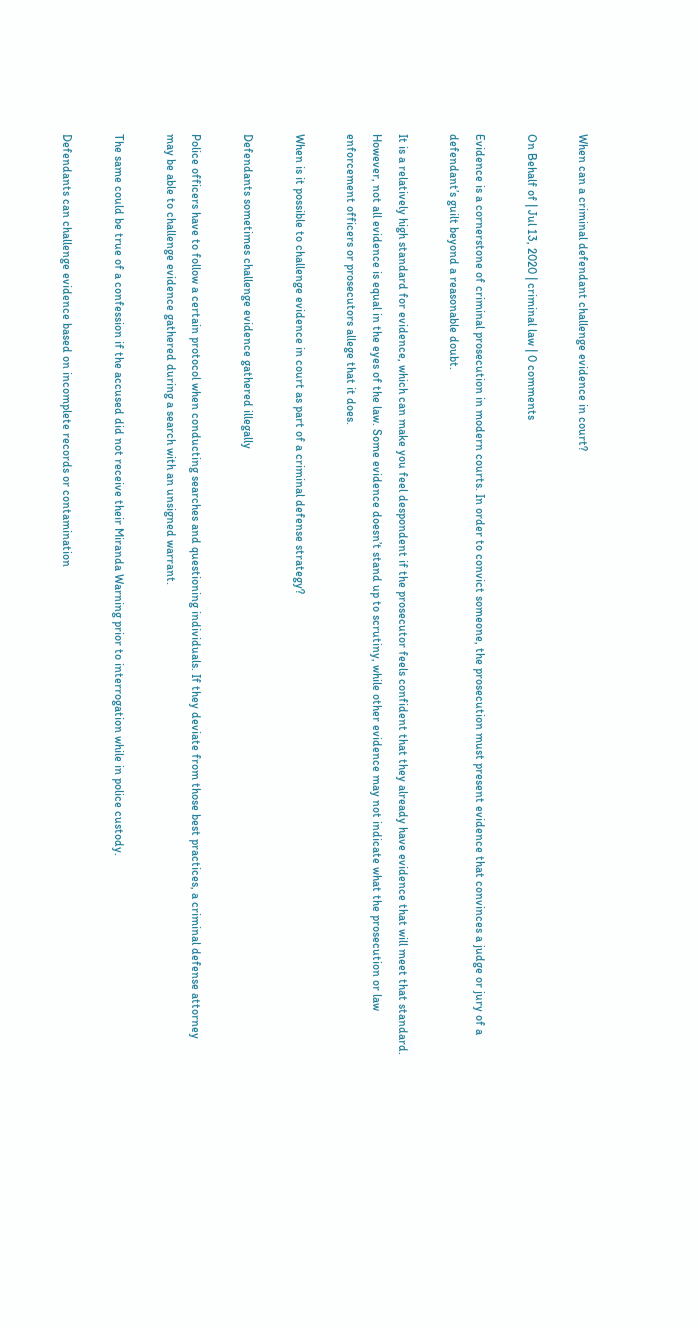When can a criminal defendant challenge evidence in court?

On Behalf of | Jul 13, 2020 | criminal law | 0 comments

Evidence is a cornerstone of criminal prosecution in modern courts. In order to convict someone, the prosecution must present evidence that convinces a judge or jury of a defendant’s guilt beyond a reasonable doubt.

It is a relatively high standard for evidence, which can make you feel despondent if the prosecutor feels confident that they already have evidence that will meet that standard. However, not all evidence is equal in the eyes of the law. Some evidence doesn’t stand up to scrutiny, while other evidence may not indicate what the prosecution or law enforcement officers or prosecutors allege that it does.

When is it possible to challenge evidence in court as part of a criminal defense strategy?

Defendants sometimes challenge evidence gathered illegally

Police officers have to follow a certain protocol when conducting searches and questioning individuals. If they deviate from those best practices, a criminal defense attorney may be able to challenge evidence gathered during a search with an unsigned warrant.

The same could be true of a confession if the accused did not receive their Miranda Warning prior to interrogation while in police custody.

Defendants can challenge evidence based on incomplete records or contamination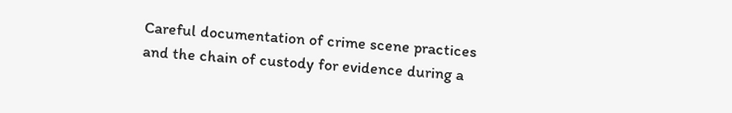Careful documentation of crime scene practices and the chain of custody for evidence during a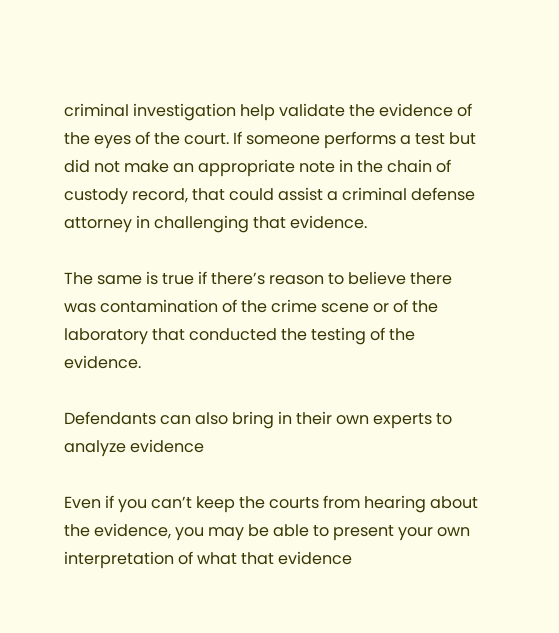criminal investigation help validate the evidence of the eyes of the court. If someone performs a test but did not make an appropriate note in the chain of custody record, that could assist a criminal defense attorney in challenging that evidence.

The same is true if there’s reason to believe there was contamination of the crime scene or of the laboratory that conducted the testing of the evidence.

Defendants can also bring in their own experts to analyze evidence

Even if you can’t keep the courts from hearing about the evidence, you may be able to present your own interpretation of what that evidence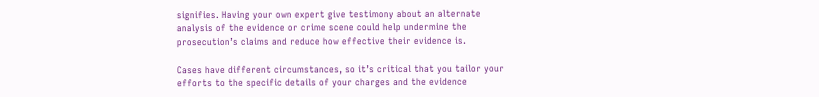signifies. Having your own expert give testimony about an alternate analysis of the evidence or crime scene could help undermine the prosecution’s claims and reduce how effective their evidence is.

Cases have different circumstances, so it’s critical that you tailor your efforts to the specific details of your charges and the evidence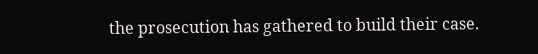the prosecution has gathered to build their case.